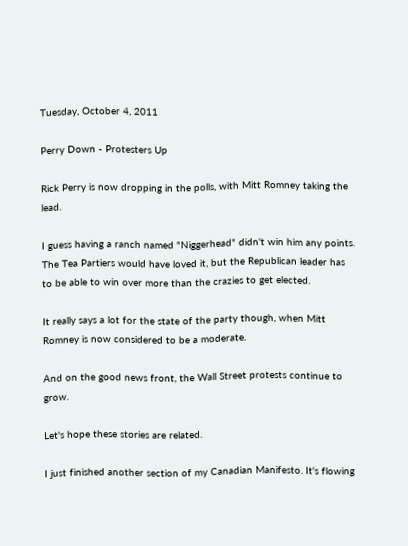Tuesday, October 4, 2011

Perry Down - Protesters Up

Rick Perry is now dropping in the polls, with Mitt Romney taking the lead.

I guess having a ranch named "Niggerhead" didn't win him any points. The Tea Partiers would have loved it, but the Republican leader has to be able to win over more than the crazies to get elected.

It really says a lot for the state of the party though, when Mitt Romney is now considered to be a moderate.

And on the good news front, the Wall Street protests continue to grow.

Let's hope these stories are related.

I just finished another section of my Canadian Manifesto. It's flowing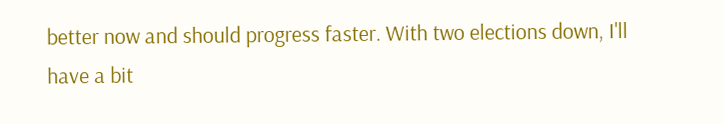better now and should progress faster. With two elections down, I'll have a bit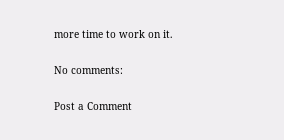more time to work on it.

No comments:

Post a Comment